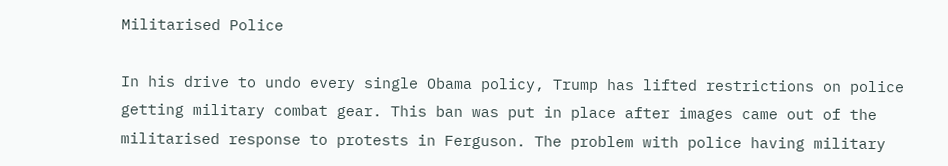Militarised Police

In his drive to undo every single Obama policy, Trump has lifted restrictions on police getting military combat gear. This ban was put in place after images came out of the militarised response to protests in Ferguson. The problem with police having military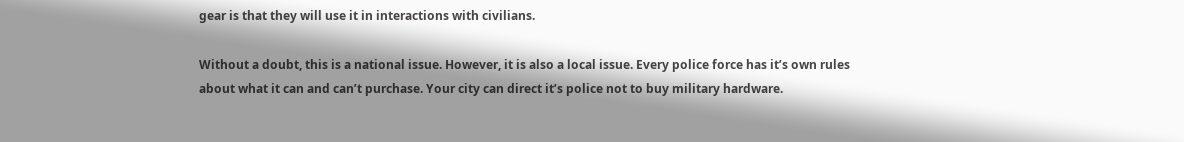gear is that they will use it in interactions with civilians.

Without a doubt, this is a national issue. However, it is also a local issue. Every police force has it’s own rules about what it can and can’t purchase. Your city can direct it’s police not to buy military hardware.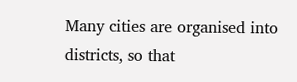Many cities are organised into districts, so that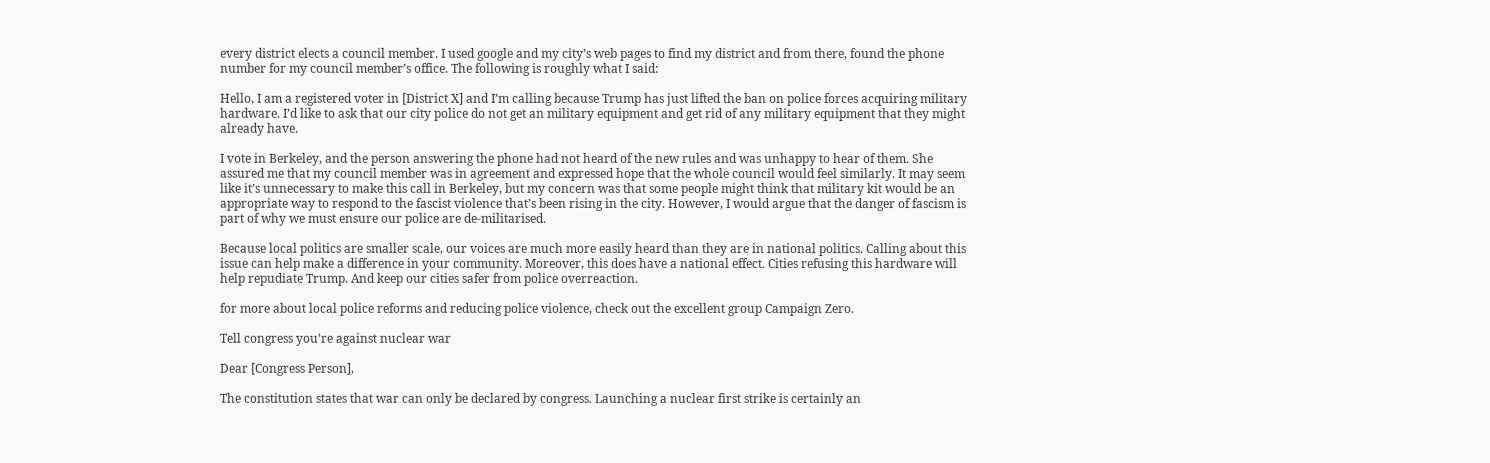every district elects a council member. I used google and my city’s web pages to find my district and from there, found the phone number for my council member’s office. The following is roughly what I said:

Hello, I am a registered voter in [District X] and I’m calling because Trump has just lifted the ban on police forces acquiring military hardware. I’d like to ask that our city police do not get an military equipment and get rid of any military equipment that they might already have.

I vote in Berkeley, and the person answering the phone had not heard of the new rules and was unhappy to hear of them. She assured me that my council member was in agreement and expressed hope that the whole council would feel similarly. It may seem like it’s unnecessary to make this call in Berkeley, but my concern was that some people might think that military kit would be an appropriate way to respond to the fascist violence that’s been rising in the city. However, I would argue that the danger of fascism is part of why we must ensure our police are de-militarised.

Because local politics are smaller scale, our voices are much more easily heard than they are in national politics. Calling about this issue can help make a difference in your community. Moreover, this does have a national effect. Cities refusing this hardware will help repudiate Trump. And keep our cities safer from police overreaction.

for more about local police reforms and reducing police violence, check out the excellent group Campaign Zero.

Tell congress you’re against nuclear war

Dear [Congress Person],

The constitution states that war can only be declared by congress. Launching a nuclear first strike is certainly an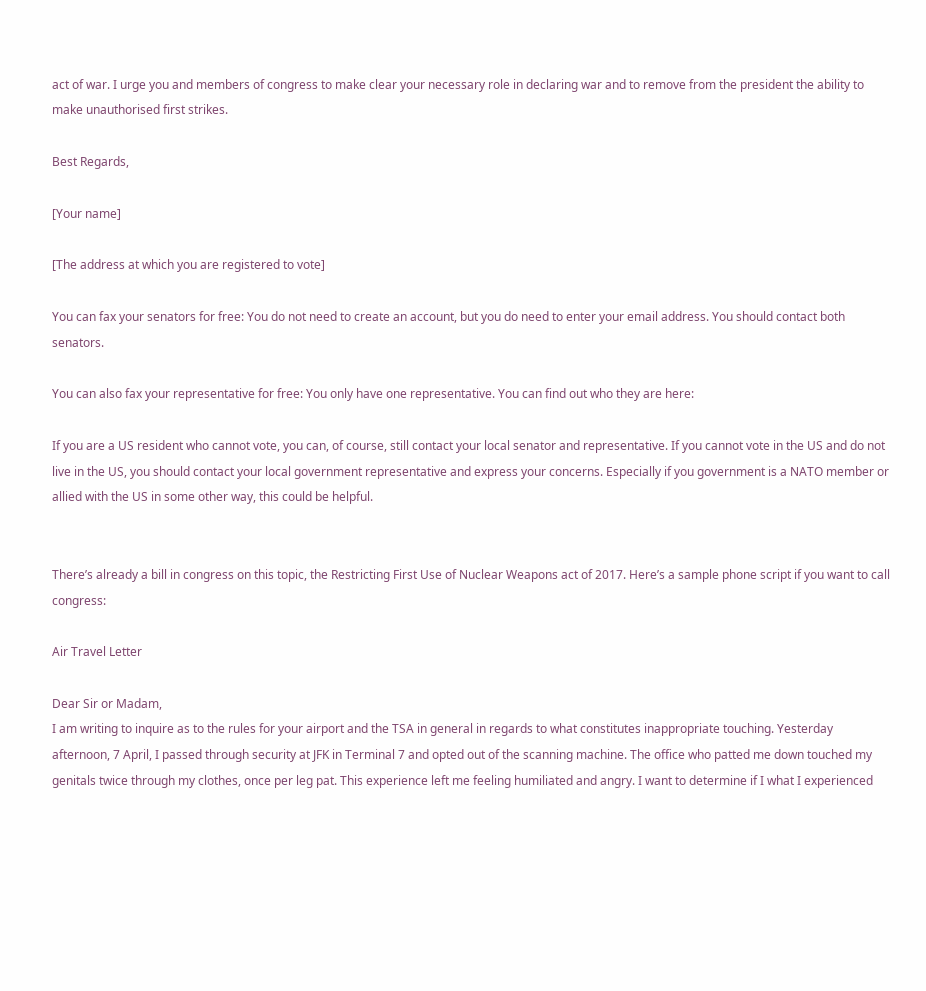act of war. I urge you and members of congress to make clear your necessary role in declaring war and to remove from the president the ability to make unauthorised first strikes.

Best Regards,

[Your name]

[The address at which you are registered to vote]

You can fax your senators for free: You do not need to create an account, but you do need to enter your email address. You should contact both senators.

You can also fax your representative for free: You only have one representative. You can find out who they are here:

If you are a US resident who cannot vote, you can, of course, still contact your local senator and representative. If you cannot vote in the US and do not live in the US, you should contact your local government representative and express your concerns. Especially if you government is a NATO member or allied with the US in some other way, this could be helpful.


There’s already a bill in congress on this topic, the Restricting First Use of Nuclear Weapons act of 2017. Here’s a sample phone script if you want to call congress:

Air Travel Letter

Dear Sir or Madam,
I am writing to inquire as to the rules for your airport and the TSA in general in regards to what constitutes inappropriate touching. Yesterday afternoon, 7 April, I passed through security at JFK in Terminal 7 and opted out of the scanning machine. The office who patted me down touched my genitals twice through my clothes, once per leg pat. This experience left me feeling humiliated and angry. I want to determine if I what I experienced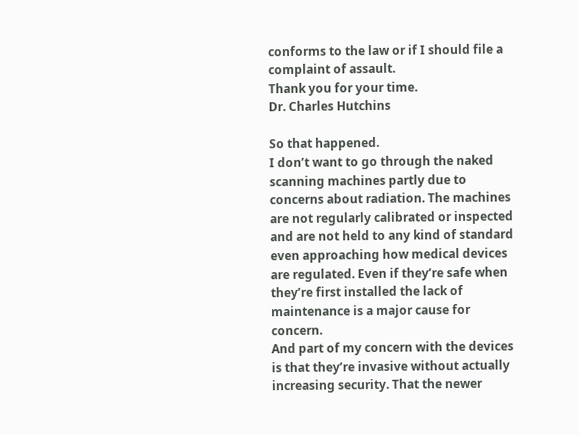conforms to the law or if I should file a complaint of assault.
Thank you for your time.
Dr. Charles Hutchins

So that happened.
I don’t want to go through the naked scanning machines partly due to concerns about radiation. The machines are not regularly calibrated or inspected and are not held to any kind of standard even approaching how medical devices are regulated. Even if they’re safe when they’re first installed the lack of maintenance is a major cause for concern.
And part of my concern with the devices is that they’re invasive without actually increasing security. That the newer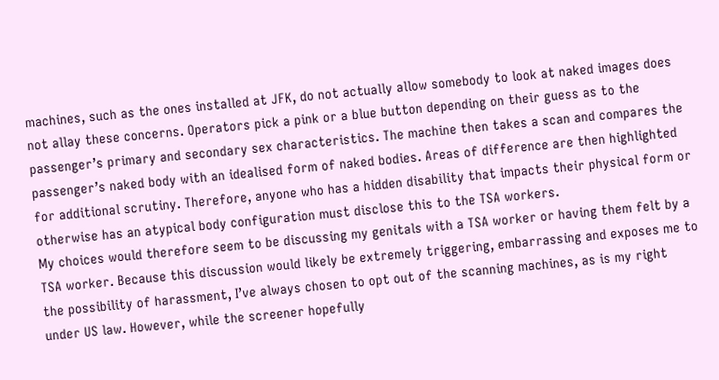machines, such as the ones installed at JFK, do not actually allow somebody to look at naked images does not allay these concerns. Operators pick a pink or a blue button depending on their guess as to the passenger’s primary and secondary sex characteristics. The machine then takes a scan and compares the passenger’s naked body with an idealised form of naked bodies. Areas of difference are then highlighted for additional scrutiny. Therefore, anyone who has a hidden disability that impacts their physical form or otherwise has an atypical body configuration must disclose this to the TSA workers.
My choices would therefore seem to be discussing my genitals with a TSA worker or having them felt by a TSA worker. Because this discussion would likely be extremely triggering, embarrassing and exposes me to the possibility of harassment, I’ve always chosen to opt out of the scanning machines, as is my right under US law. However, while the screener hopefully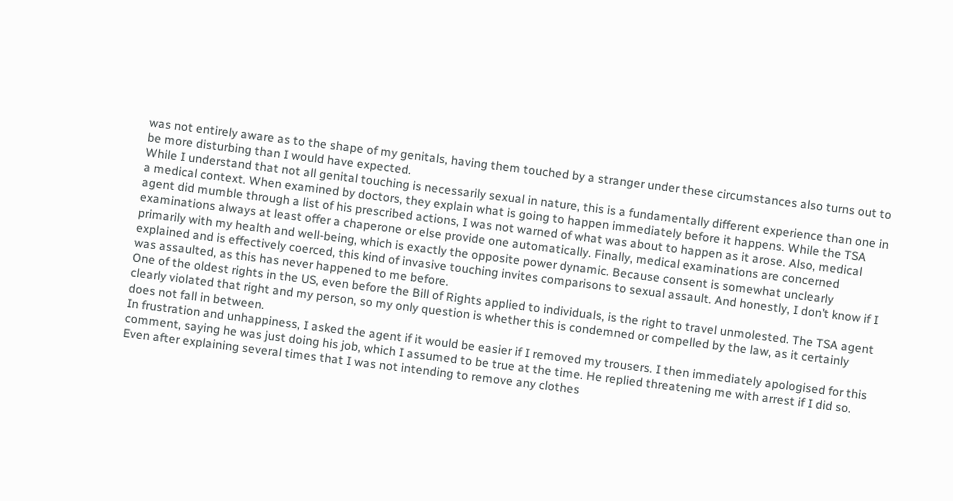was not entirely aware as to the shape of my genitals, having them touched by a stranger under these circumstances also turns out to be more disturbing than I would have expected.
While I understand that not all genital touching is necessarily sexual in nature, this is a fundamentally different experience than one in a medical context. When examined by doctors, they explain what is going to happen immediately before it happens. While the TSA agent did mumble through a list of his prescribed actions, I was not warned of what was about to happen as it arose. Also, medical examinations always at least offer a chaperone or else provide one automatically. Finally, medical examinations are concerned primarily with my health and well-being, which is exactly the opposite power dynamic. Because consent is somewhat unclearly explained and is effectively coerced, this kind of invasive touching invites comparisons to sexual assault. And honestly, I don’t know if I was assaulted, as this has never happened to me before.
One of the oldest rights in the US, even before the Bill of Rights applied to individuals, is the right to travel unmolested. The TSA agent clearly violated that right and my person, so my only question is whether this is condemned or compelled by the law, as it certainly does not fall in between.
In frustration and unhappiness, I asked the agent if it would be easier if I removed my trousers. I then immediately apologised for this comment, saying he was just doing his job, which I assumed to be true at the time. He replied threatening me with arrest if I did so. Even after explaining several times that I was not intending to remove any clothes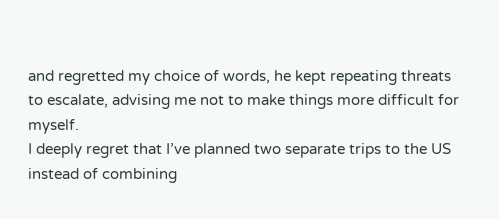and regretted my choice of words, he kept repeating threats to escalate, advising me not to make things more difficult for myself.
I deeply regret that I’ve planned two separate trips to the US instead of combining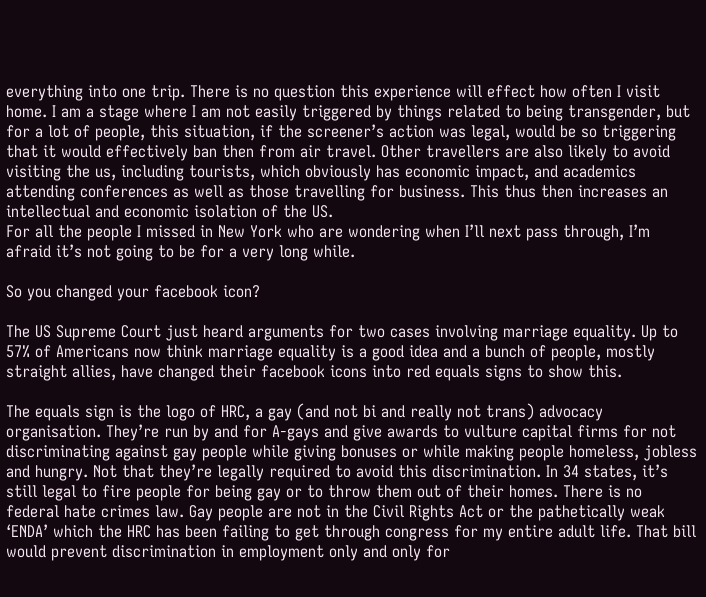everything into one trip. There is no question this experience will effect how often I visit home. I am a stage where I am not easily triggered by things related to being transgender, but for a lot of people, this situation, if the screener’s action was legal, would be so triggering that it would effectively ban then from air travel. Other travellers are also likely to avoid visiting the us, including tourists, which obviously has economic impact, and academics attending conferences as well as those travelling for business. This thus then increases an intellectual and economic isolation of the US.
For all the people I missed in New York who are wondering when I’ll next pass through, I’m afraid it’s not going to be for a very long while.

So you changed your facebook icon?

The US Supreme Court just heard arguments for two cases involving marriage equality. Up to 57% of Americans now think marriage equality is a good idea and a bunch of people, mostly straight allies, have changed their facebook icons into red equals signs to show this.

The equals sign is the logo of HRC, a gay (and not bi and really not trans) advocacy organisation. They’re run by and for A-gays and give awards to vulture capital firms for not discriminating against gay people while giving bonuses or while making people homeless, jobless and hungry. Not that they’re legally required to avoid this discrimination. In 34 states, it’s still legal to fire people for being gay or to throw them out of their homes. There is no federal hate crimes law. Gay people are not in the Civil Rights Act or the pathetically weak ‘ENDA’ which the HRC has been failing to get through congress for my entire adult life. That bill would prevent discrimination in employment only and only for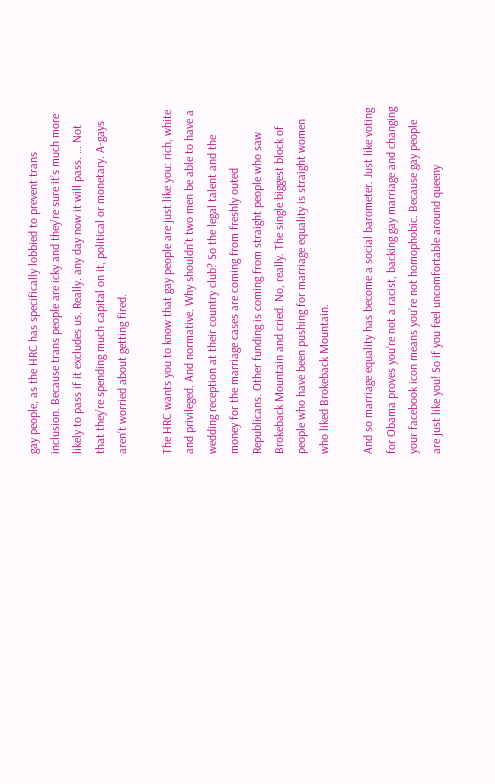gay people, as the HRC has specifically lobbied to prevent trans inclusion. Because trans people are icky and they’re sure it’s much more likely to pass if it excludes us. Really. any day now it will pass. … Not that they’re spending much capital on it, political or monetary. A-gays aren’t worried about getting fired.

The HRC wants you to know that gay people are just like you: rich, white and privileged. And normative. Why shouldn’t two men be able to have a wedding reception at their country club? So the legal talent and the money for the marriage cases are coming from freshly outed Republicans. Other funding is coming from straight people who saw Brokeback Mountain and cried. No, really. The single biggest block of people who have been pushing for marriage equality is straight women who liked Brokeback Mountain.

And so marriage equality has become a social barometer. Just like voting for Obama proves you’re not a racist, backing gay marriage and changing your facebook icon means you’re not homophobic. Because gay people are just like you! So if you feel uncomfortable around queeny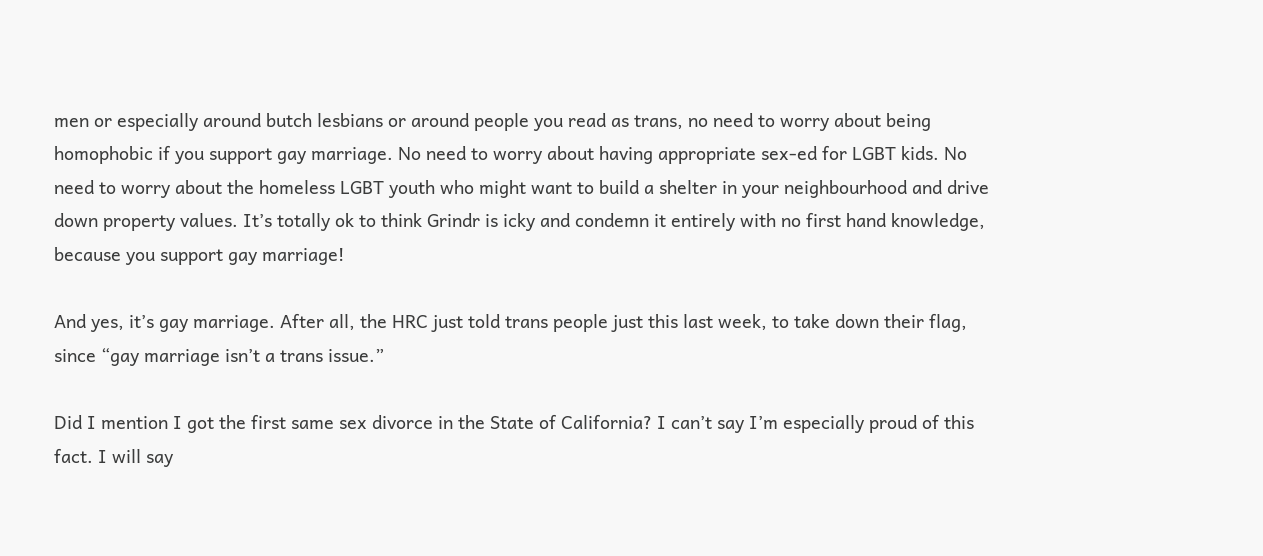men or especially around butch lesbians or around people you read as trans, no need to worry about being homophobic if you support gay marriage. No need to worry about having appropriate sex-ed for LGBT kids. No need to worry about the homeless LGBT youth who might want to build a shelter in your neighbourhood and drive down property values. It’s totally ok to think Grindr is icky and condemn it entirely with no first hand knowledge, because you support gay marriage!

And yes, it’s gay marriage. After all, the HRC just told trans people just this last week, to take down their flag, since “gay marriage isn’t a trans issue.”

Did I mention I got the first same sex divorce in the State of California? I can’t say I’m especially proud of this fact. I will say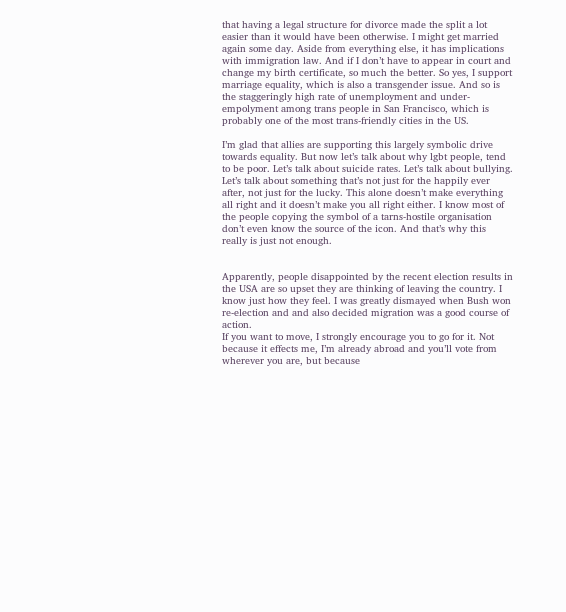that having a legal structure for divorce made the split a lot easier than it would have been otherwise. I might get married again some day. Aside from everything else, it has implications with immigration law. And if I don’t have to appear in court and change my birth certificate, so much the better. So yes, I support marriage equality, which is also a transgender issue. And so is the staggeringly high rate of unemployment and under-empolyment among trans people in San Francisco, which is probably one of the most trans-friendly cities in the US.

I’m glad that allies are supporting this largely symbolic drive towards equality. But now let’s talk about why lgbt people, tend to be poor. Let’s talk about suicide rates. Let’s talk about bullying. Let’s talk about something that’s not just for the happily ever after, not just for the lucky. This alone doesn’t make everything all right and it doesn’t make you all right either. I know most of the people copying the symbol of a tarns-hostile organisation don’t even know the source of the icon. And that’s why this really is just not enough.


Apparently, people disappointed by the recent election results in the USA are so upset they are thinking of leaving the country. I know just how they feel. I was greatly dismayed when Bush won re-election and and also decided migration was a good course of action.
If you want to move, I strongly encourage you to go for it. Not because it effects me, I’m already abroad and you’ll vote from wherever you are, but because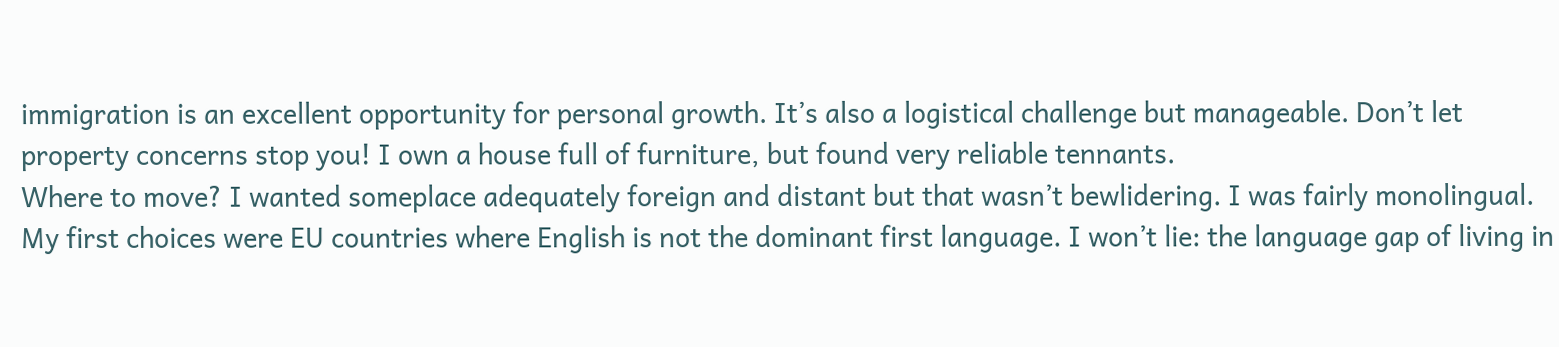immigration is an excellent opportunity for personal growth. It’s also a logistical challenge but manageable. Don’t let property concerns stop you! I own a house full of furniture, but found very reliable tennants.
Where to move? I wanted someplace adequately foreign and distant but that wasn’t bewlidering. I was fairly monolingual. My first choices were EU countries where English is not the dominant first language. I won’t lie: the language gap of living in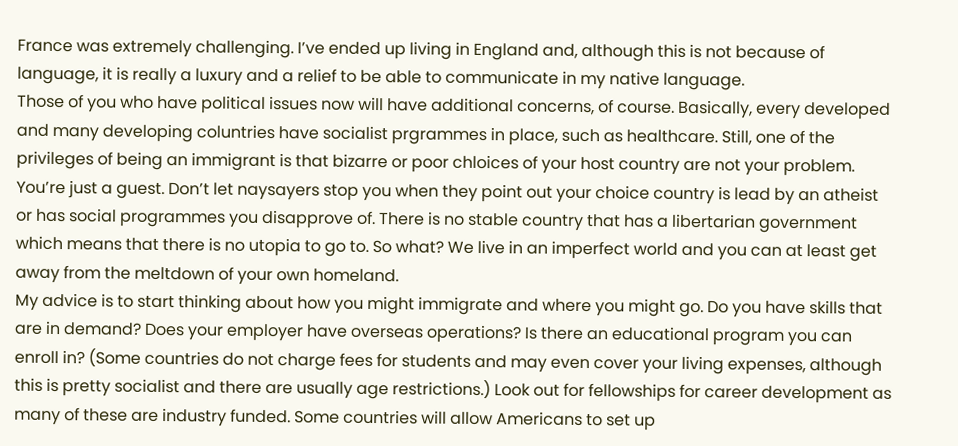France was extremely challenging. I’ve ended up living in England and, although this is not because of language, it is really a luxury and a relief to be able to communicate in my native language.
Those of you who have political issues now will have additional concerns, of course. Basically, every developed and many developing coluntries have socialist prgrammes in place, such as healthcare. Still, one of the privileges of being an immigrant is that bizarre or poor chloices of your host country are not your problem. You’re just a guest. Don’t let naysayers stop you when they point out your choice country is lead by an atheist or has social programmes you disapprove of. There is no stable country that has a libertarian government which means that there is no utopia to go to. So what? We live in an imperfect world and you can at least get away from the meltdown of your own homeland.
My advice is to start thinking about how you might immigrate and where you might go. Do you have skills that are in demand? Does your employer have overseas operations? Is there an educational program you can enroll in? (Some countries do not charge fees for students and may even cover your living expenses, although this is pretty socialist and there are usually age restrictions.) Look out for fellowships for career development as many of these are industry funded. Some countries will allow Americans to set up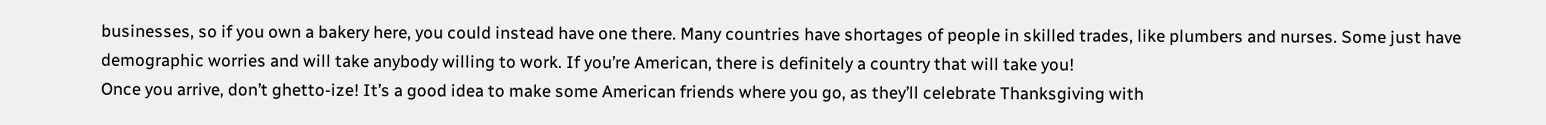businesses, so if you own a bakery here, you could instead have one there. Many countries have shortages of people in skilled trades, like plumbers and nurses. Some just have demographic worries and will take anybody willing to work. If you’re American, there is definitely a country that will take you!
Once you arrive, don’t ghetto-ize! It’s a good idea to make some American friends where you go, as they’ll celebrate Thanksgiving with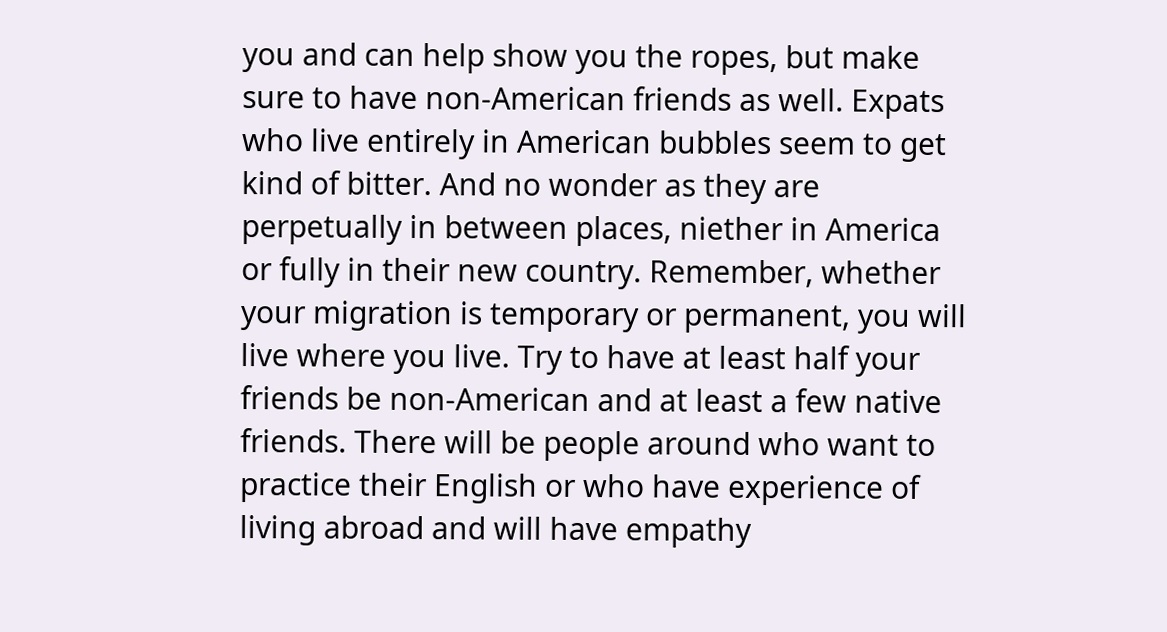you and can help show you the ropes, but make sure to have non-American friends as well. Expats who live entirely in American bubbles seem to get kind of bitter. And no wonder as they are perpetually in between places, niether in America or fully in their new country. Remember, whether your migration is temporary or permanent, you will live where you live. Try to have at least half your friends be non-American and at least a few native friends. There will be people around who want to practice their English or who have experience of living abroad and will have empathy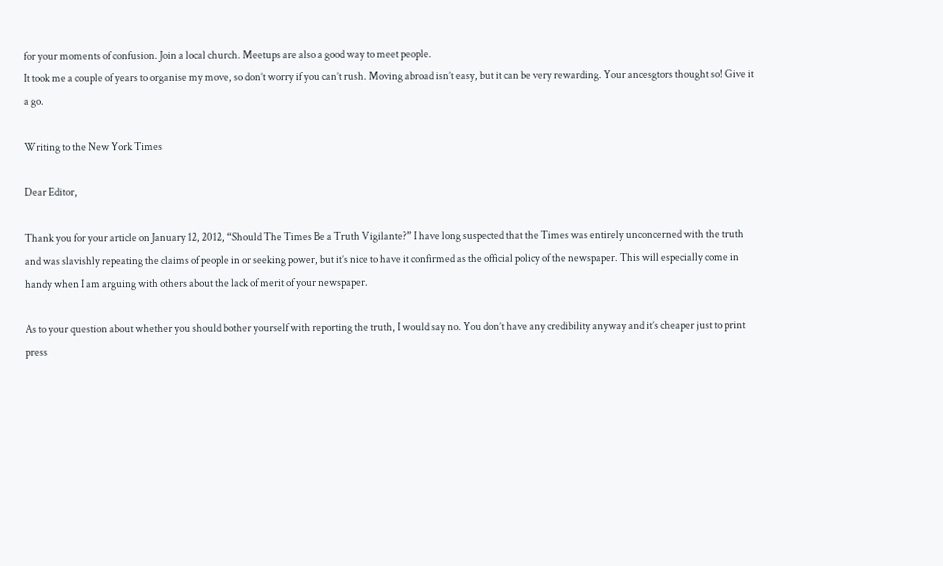for your moments of confusion. Join a local church. Meetups are also a good way to meet people.
It took me a couple of years to organise my move, so don’t worry if you can’t rush. Moving abroad isn’t easy, but it can be very rewarding. Your ancesgtors thought so! Give it a go.

Writing to the New York Times

Dear Editor,

Thank you for your article on January 12, 2012, “Should The Times Be a Truth Vigilante?” I have long suspected that the Times was entirely unconcerned with the truth and was slavishly repeating the claims of people in or seeking power, but it’s nice to have it confirmed as the official policy of the newspaper. This will especially come in handy when I am arguing with others about the lack of merit of your newspaper.

As to your question about whether you should bother yourself with reporting the truth, I would say no. You don’t have any credibility anyway and it’s cheaper just to print press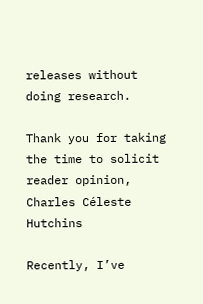releases without doing research.

Thank you for taking the time to solicit reader opinion,
Charles Céleste Hutchins

Recently, I’ve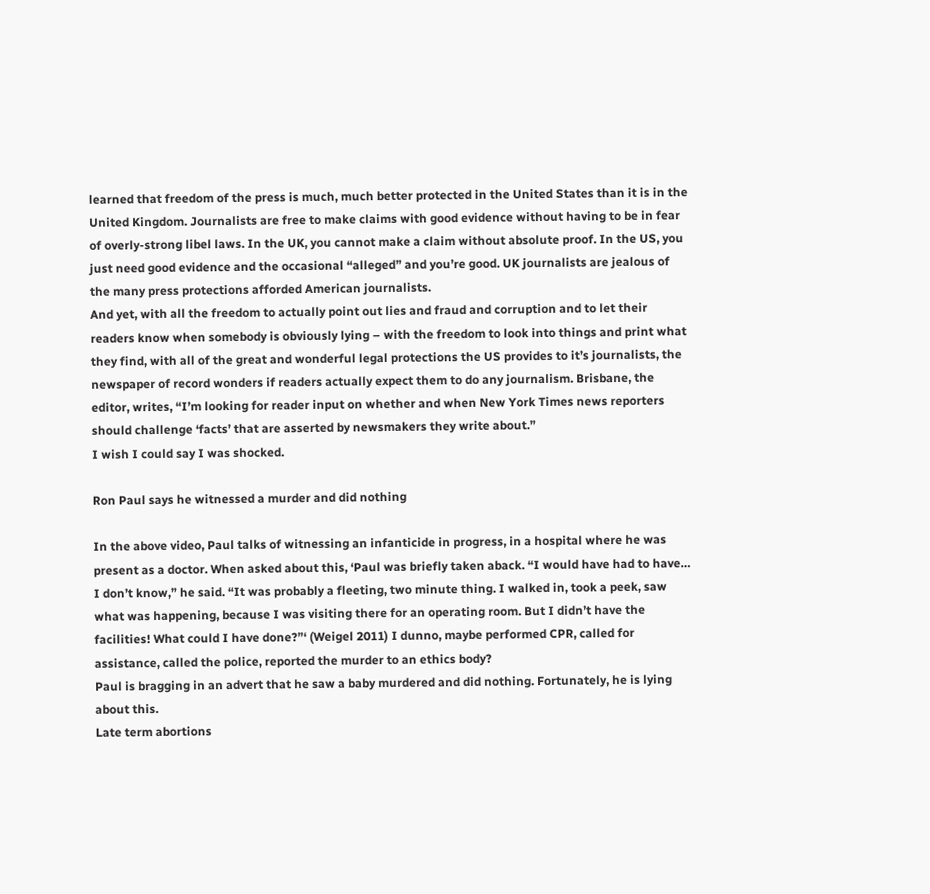learned that freedom of the press is much, much better protected in the United States than it is in the United Kingdom. Journalists are free to make claims with good evidence without having to be in fear of overly-strong libel laws. In the UK, you cannot make a claim without absolute proof. In the US, you just need good evidence and the occasional “alleged” and you’re good. UK journalists are jealous of the many press protections afforded American journalists.
And yet, with all the freedom to actually point out lies and fraud and corruption and to let their readers know when somebody is obviously lying – with the freedom to look into things and print what they find, with all of the great and wonderful legal protections the US provides to it’s journalists, the newspaper of record wonders if readers actually expect them to do any journalism. Brisbane, the editor, writes, “I’m looking for reader input on whether and when New York Times news reporters should challenge ‘facts’ that are asserted by newsmakers they write about.”
I wish I could say I was shocked.

Ron Paul says he witnessed a murder and did nothing

In the above video, Paul talks of witnessing an infanticide in progress, in a hospital where he was present as a doctor. When asked about this, ‘Paul was briefly taken aback. “I would have had to have… I don’t know,” he said. “It was probably a fleeting, two minute thing. I walked in, took a peek, saw what was happening, because I was visiting there for an operating room. But I didn’t have the facilities! What could I have done?”‘ (Weigel 2011) I dunno, maybe performed CPR, called for assistance, called the police, reported the murder to an ethics body?
Paul is bragging in an advert that he saw a baby murdered and did nothing. Fortunately, he is lying about this.
Late term abortions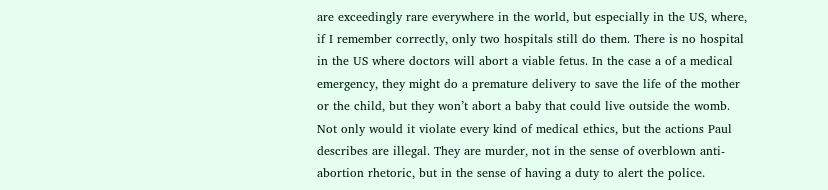are exceedingly rare everywhere in the world, but especially in the US, where, if I remember correctly, only two hospitals still do them. There is no hospital in the US where doctors will abort a viable fetus. In the case a of a medical emergency, they might do a premature delivery to save the life of the mother or the child, but they won’t abort a baby that could live outside the womb. Not only would it violate every kind of medical ethics, but the actions Paul describes are illegal. They are murder, not in the sense of overblown anti-abortion rhetoric, but in the sense of having a duty to alert the police.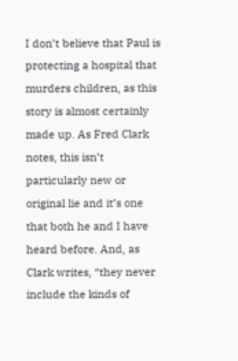I don’t believe that Paul is protecting a hospital that murders children, as this story is almost certainly made up. As Fred Clark notes, this isn’t particularly new or original lie and it’s one that both he and I have heard before. And, as Clark writes, “they never include the kinds of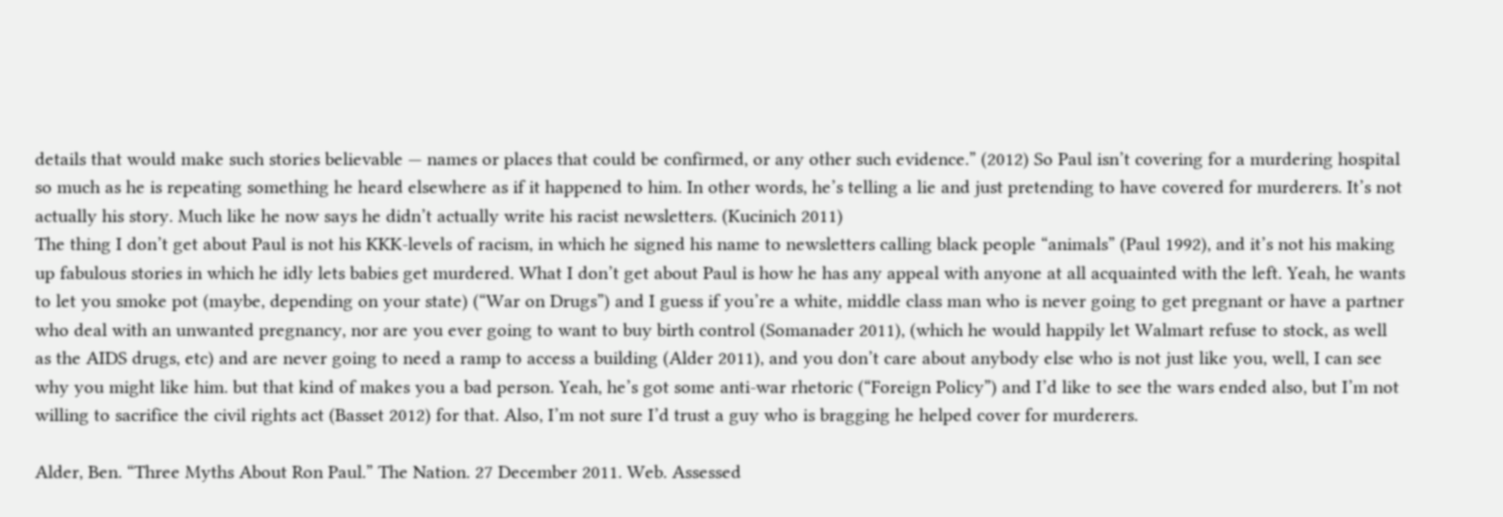details that would make such stories believable — names or places that could be confirmed, or any other such evidence.” (2012) So Paul isn’t covering for a murdering hospital so much as he is repeating something he heard elsewhere as if it happened to him. In other words, he’s telling a lie and just pretending to have covered for murderers. It’s not actually his story. Much like he now says he didn’t actually write his racist newsletters. (Kucinich 2011)
The thing I don’t get about Paul is not his KKK-levels of racism, in which he signed his name to newsletters calling black people “animals” (Paul 1992), and it’s not his making up fabulous stories in which he idly lets babies get murdered. What I don’t get about Paul is how he has any appeal with anyone at all acquainted with the left. Yeah, he wants to let you smoke pot (maybe, depending on your state) (“War on Drugs”) and I guess if you’re a white, middle class man who is never going to get pregnant or have a partner who deal with an unwanted pregnancy, nor are you ever going to want to buy birth control (Somanader 2011), (which he would happily let Walmart refuse to stock, as well as the AIDS drugs, etc) and are never going to need a ramp to access a building (Alder 2011), and you don’t care about anybody else who is not just like you, well, I can see why you might like him. but that kind of makes you a bad person. Yeah, he’s got some anti-war rhetoric (“Foreign Policy”) and I’d like to see the wars ended also, but I’m not willing to sacrifice the civil rights act (Basset 2012) for that. Also, I’m not sure I’d trust a guy who is bragging he helped cover for murderers.

Alder, Ben. “Three Myths About Ron Paul.” The Nation. 27 December 2011. Web. Assessed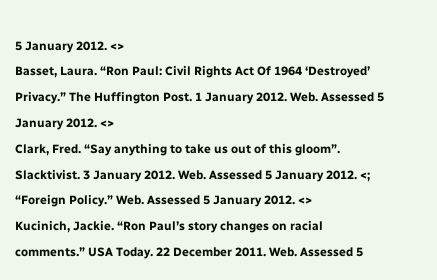5 January 2012. <>
Basset, Laura. “Ron Paul: Civil Rights Act Of 1964 ‘Destroyed’ Privacy.” The Huffington Post. 1 January 2012. Web. Assessed 5 January 2012. <>
Clark, Fred. “Say anything to take us out of this gloom”. Slacktivist. 3 January 2012. Web. Assessed 5 January 2012. <;
“Foreign Policy.” Web. Assessed 5 January 2012. <>
Kucinich, Jackie. “Ron Paul’s story changes on racial comments.” USA Today. 22 December 2011. Web. Assessed 5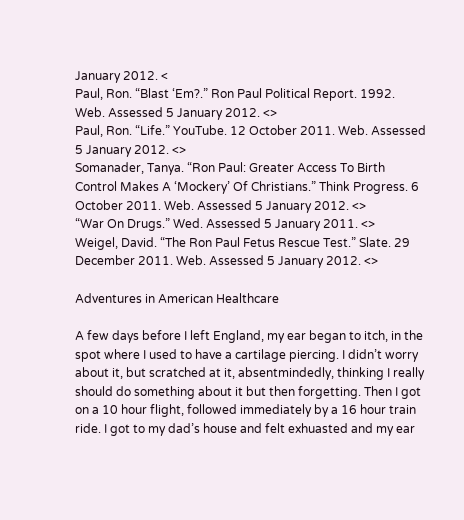January 2012. <
Paul, Ron. “Blast ‘Em?.” Ron Paul Political Report. 1992. Web. Assessed 5 January 2012. <>
Paul, Ron. “Life.” YouTube. 12 October 2011. Web. Assessed 5 January 2012. <>
Somanader, Tanya. “Ron Paul: Greater Access To Birth Control Makes A ‘Mockery’ Of Christians.” Think Progress. 6 October 2011. Web. Assessed 5 January 2012. <>
“War On Drugs.” Wed. Assessed 5 January 2011. <>
Weigel, David. “The Ron Paul Fetus Rescue Test.” Slate. 29 December 2011. Web. Assessed 5 January 2012. <>

Adventures in American Healthcare

A few days before I left England, my ear began to itch, in the spot where I used to have a cartilage piercing. I didn’t worry about it, but scratched at it, absentmindedly, thinking I really should do something about it but then forgetting. Then I got on a 10 hour flight, followed immediately by a 16 hour train ride. I got to my dad’s house and felt exhuasted and my ear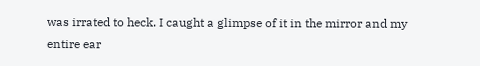was irrated to heck. I caught a glimpse of it in the mirror and my entire ear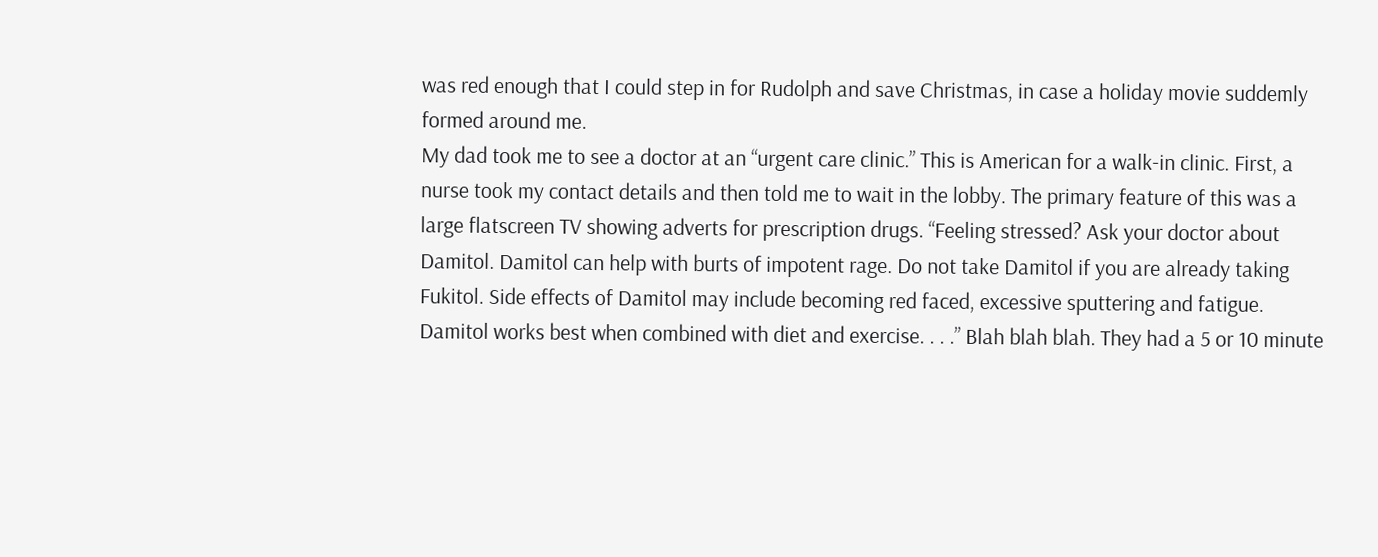was red enough that I could step in for Rudolph and save Christmas, in case a holiday movie suddemly formed around me.
My dad took me to see a doctor at an “urgent care clinic.” This is American for a walk-in clinic. First, a nurse took my contact details and then told me to wait in the lobby. The primary feature of this was a large flatscreen TV showing adverts for prescription drugs. “Feeling stressed? Ask your doctor about Damitol. Damitol can help with burts of impotent rage. Do not take Damitol if you are already taking Fukitol. Side effects of Damitol may include becoming red faced, excessive sputtering and fatigue. Damitol works best when combined with diet and exercise. . . .” Blah blah blah. They had a 5 or 10 minute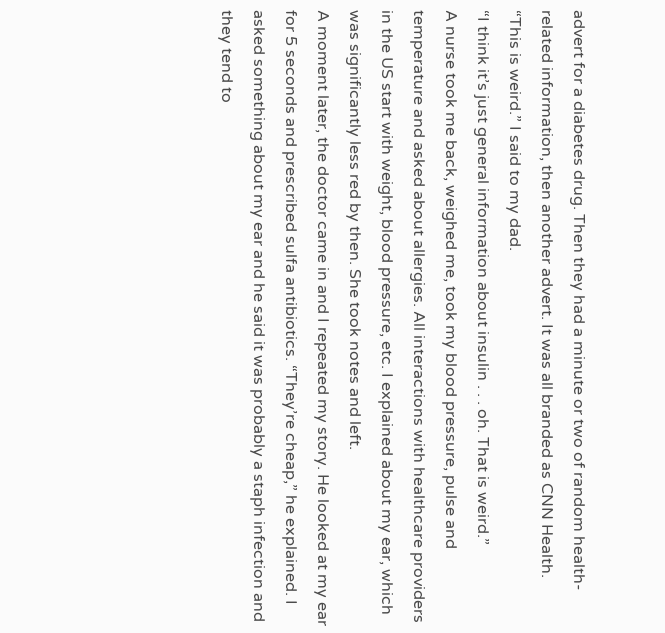advert for a diabetes drug. Then they had a minute or two of random health-related information, then another advert. It was all branded as CNN Health.
“This is weird.” I said to my dad.
“I think it’s just general information about insulin . . . oh. That is weird.”
A nurse took me back, weighed me, took my blood pressure, pulse and temperature and asked about allergies. All interactions with healthcare providers in the US start with weight, blood pressure, etc. I explained about my ear, which was significantly less red by then. She took notes and left.
A moment later, the doctor came in and I repeated my story. He looked at my ear for 5 seconds and prescribed sulfa antibiotics. “They’re cheap,” he explained. I asked something about my ear and he said it was probably a staph infection and they tend to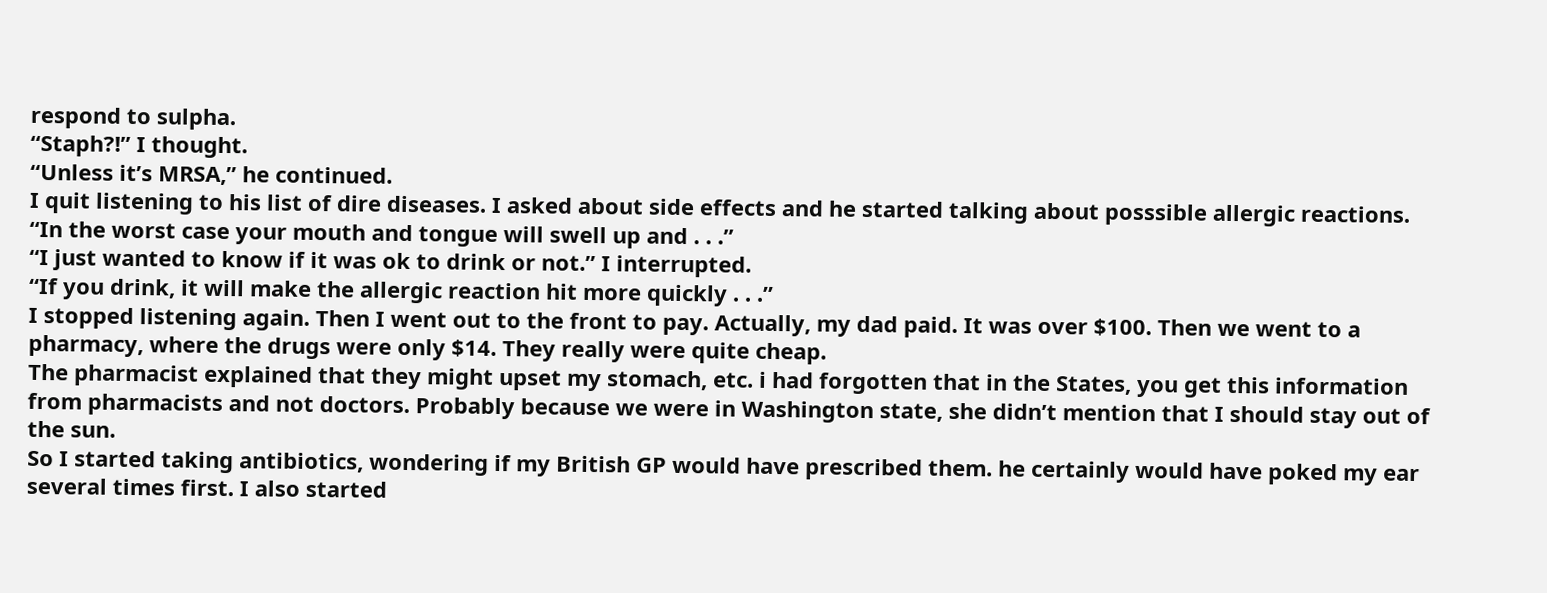respond to sulpha.
“Staph?!” I thought.
“Unless it’s MRSA,” he continued.
I quit listening to his list of dire diseases. I asked about side effects and he started talking about posssible allergic reactions. “In the worst case your mouth and tongue will swell up and . . .”
“I just wanted to know if it was ok to drink or not.” I interrupted.
“If you drink, it will make the allergic reaction hit more quickly . . .”
I stopped listening again. Then I went out to the front to pay. Actually, my dad paid. It was over $100. Then we went to a pharmacy, where the drugs were only $14. They really were quite cheap.
The pharmacist explained that they might upset my stomach, etc. i had forgotten that in the States, you get this information from pharmacists and not doctors. Probably because we were in Washington state, she didn’t mention that I should stay out of the sun.
So I started taking antibiotics, wondering if my British GP would have prescribed them. he certainly would have poked my ear several times first. I also started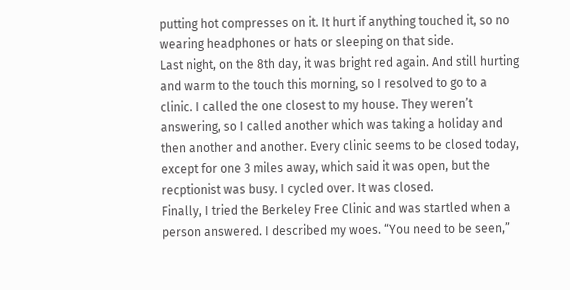putting hot compresses on it. It hurt if anything touched it, so no wearing headphones or hats or sleeping on that side.
Last night, on the 8th day, it was bright red again. And still hurting and warm to the touch this morning, so I resolved to go to a clinic. I called the one closest to my house. They weren’t answering, so I called another which was taking a holiday and then another and another. Every clinic seems to be closed today, except for one 3 miles away, which said it was open, but the recptionist was busy. I cycled over. It was closed.
Finally, I tried the Berkeley Free Clinic and was startled when a person answered. I described my woes. “You need to be seen,”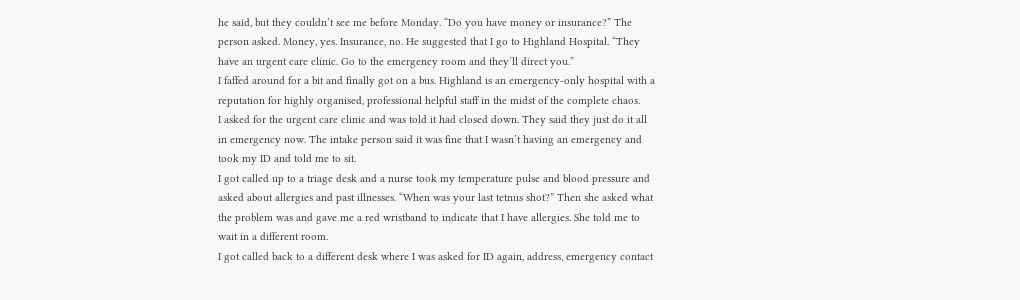he said, but they couldn’t see me before Monday. “Do you have money or insurance?” The person asked. Money, yes. Insurance, no. He suggested that I go to Highland Hospital. “They have an urgent care clinic. Go to the emergency room and they’ll direct you.”
I faffed around for a bit and finally got on a bus. Highland is an emergency-only hospital with a reputation for highly organised, professional helpful staff in the midst of the complete chaos.
I asked for the urgent care clinic and was told it had closed down. They said they just do it all in emergency now. The intake person said it was fine that I wasn’t having an emergency and took my ID and told me to sit.
I got called up to a triage desk and a nurse took my temperature pulse and blood pressure and asked about allergies and past illnesses. “When was your last tetnus shot?” Then she asked what the problem was and gave me a red wristband to indicate that I have allergies. She told me to wait in a different room.
I got called back to a different desk where I was asked for ID again, address, emergency contact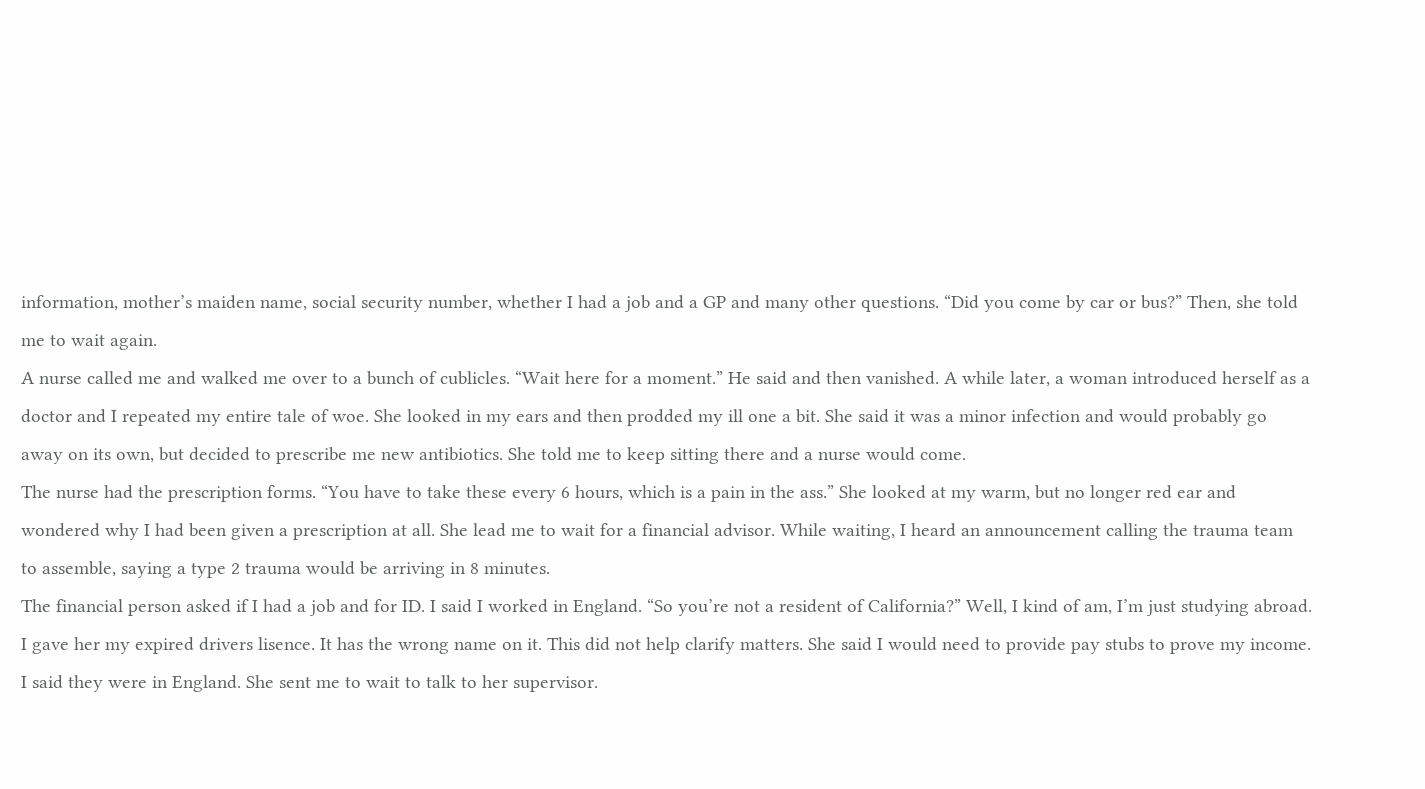information, mother’s maiden name, social security number, whether I had a job and a GP and many other questions. “Did you come by car or bus?” Then, she told me to wait again.
A nurse called me and walked me over to a bunch of cublicles. “Wait here for a moment.” He said and then vanished. A while later, a woman introduced herself as a doctor and I repeated my entire tale of woe. She looked in my ears and then prodded my ill one a bit. She said it was a minor infection and would probably go away on its own, but decided to prescribe me new antibiotics. She told me to keep sitting there and a nurse would come.
The nurse had the prescription forms. “You have to take these every 6 hours, which is a pain in the ass.” She looked at my warm, but no longer red ear and wondered why I had been given a prescription at all. She lead me to wait for a financial advisor. While waiting, I heard an announcement calling the trauma team to assemble, saying a type 2 trauma would be arriving in 8 minutes.
The financial person asked if I had a job and for ID. I said I worked in England. “So you’re not a resident of California?” Well, I kind of am, I’m just studying abroad. I gave her my expired drivers lisence. It has the wrong name on it. This did not help clarify matters. She said I would need to provide pay stubs to prove my income. I said they were in England. She sent me to wait to talk to her supervisor.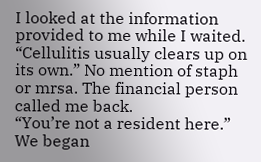I looked at the information provided to me while I waited. “Cellulitis usually clears up on its own.” No mention of staph or mrsa. The financial person called me back.
“You’re not a resident here.” We began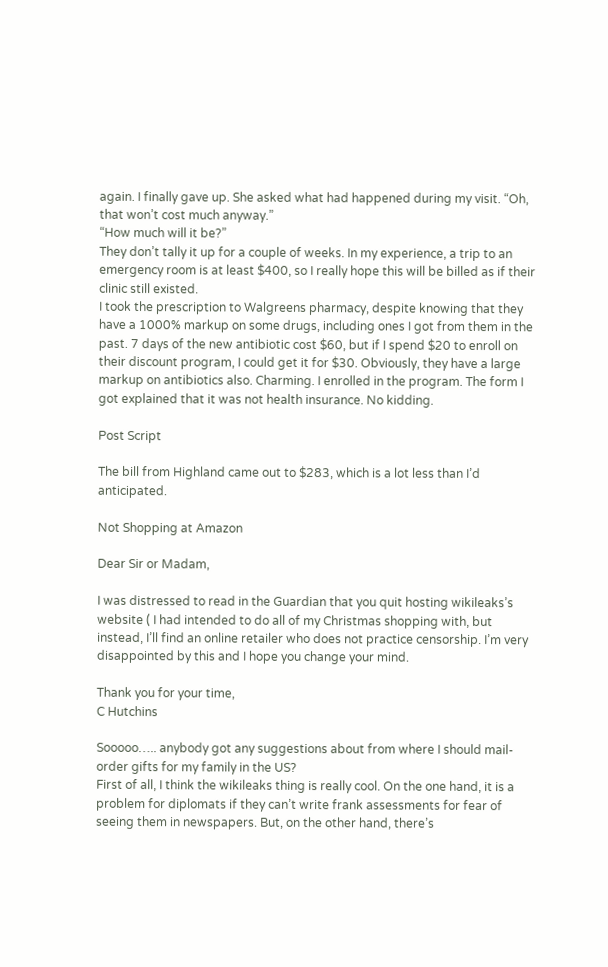again. I finally gave up. She asked what had happened during my visit. “Oh, that won’t cost much anyway.”
“How much will it be?”
They don’t tally it up for a couple of weeks. In my experience, a trip to an emergency room is at least $400, so I really hope this will be billed as if their clinic still existed.
I took the prescription to Walgreens pharmacy, despite knowing that they have a 1000% markup on some drugs, including ones I got from them in the past. 7 days of the new antibiotic cost $60, but if I spend $20 to enroll on their discount program, I could get it for $30. Obviously, they have a large markup on antibiotics also. Charming. I enrolled in the program. The form I got explained that it was not health insurance. No kidding.

Post Script

The bill from Highland came out to $283, which is a lot less than I’d anticipated.

Not Shopping at Amazon

Dear Sir or Madam,

I was distressed to read in the Guardian that you quit hosting wikileaks’s website ( I had intended to do all of my Christmas shopping with, but instead, I’ll find an online retailer who does not practice censorship. I’m very disappointed by this and I hope you change your mind.

Thank you for your time,
C Hutchins

Sooooo….. anybody got any suggestions about from where I should mail-order gifts for my family in the US?
First of all, I think the wikileaks thing is really cool. On the one hand, it is a problem for diplomats if they can’t write frank assessments for fear of seeing them in newspapers. But, on the other hand, there’s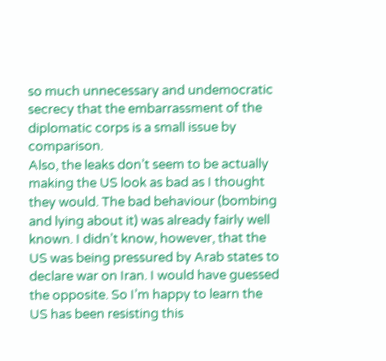so much unnecessary and undemocratic secrecy that the embarrassment of the diplomatic corps is a small issue by comparison.
Also, the leaks don’t seem to be actually making the US look as bad as I thought they would. The bad behaviour (bombing and lying about it) was already fairly well known. I didn’t know, however, that the US was being pressured by Arab states to declare war on Iran. I would have guessed the opposite. So I’m happy to learn the US has been resisting this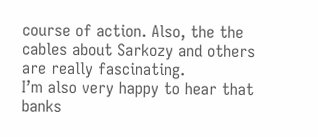course of action. Also, the the cables about Sarkozy and others are really fascinating.
I’m also very happy to hear that banks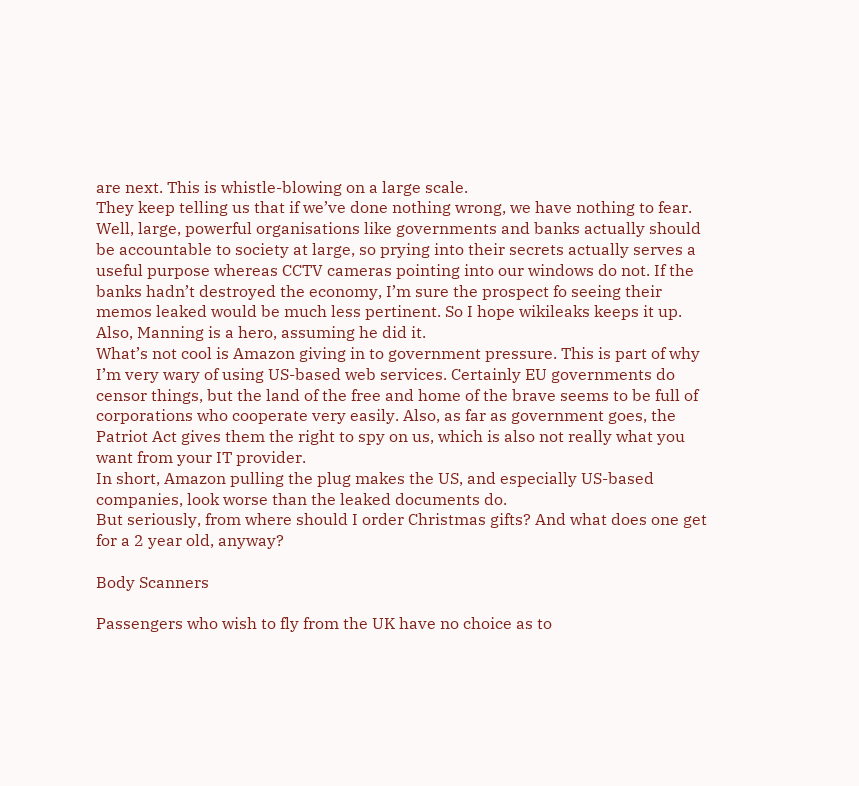are next. This is whistle-blowing on a large scale.
They keep telling us that if we’ve done nothing wrong, we have nothing to fear. Well, large, powerful organisations like governments and banks actually should be accountable to society at large, so prying into their secrets actually serves a useful purpose whereas CCTV cameras pointing into our windows do not. If the banks hadn’t destroyed the economy, I’m sure the prospect fo seeing their memos leaked would be much less pertinent. So I hope wikileaks keeps it up. Also, Manning is a hero, assuming he did it.
What’s not cool is Amazon giving in to government pressure. This is part of why I’m very wary of using US-based web services. Certainly EU governments do censor things, but the land of the free and home of the brave seems to be full of corporations who cooperate very easily. Also, as far as government goes, the Patriot Act gives them the right to spy on us, which is also not really what you want from your IT provider.
In short, Amazon pulling the plug makes the US, and especially US-based companies, look worse than the leaked documents do.
But seriously, from where should I order Christmas gifts? And what does one get for a 2 year old, anyway?

Body Scanners

Passengers who wish to fly from the UK have no choice as to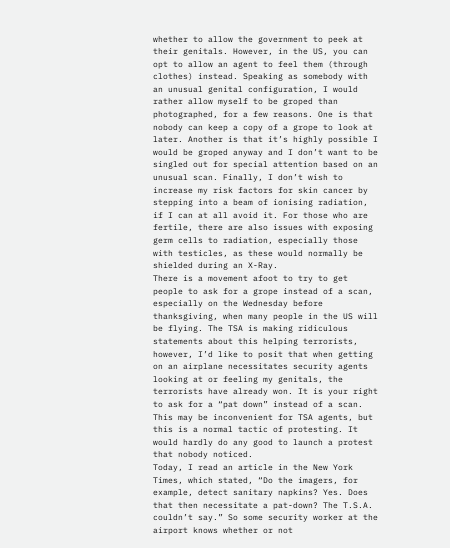whether to allow the government to peek at their genitals. However, in the US, you can opt to allow an agent to feel them (through clothes) instead. Speaking as somebody with an unusual genital configuration, I would rather allow myself to be groped than photographed, for a few reasons. One is that nobody can keep a copy of a grope to look at later. Another is that it’s highly possible I would be groped anyway and I don’t want to be singled out for special attention based on an unusual scan. Finally, I don’t wish to increase my risk factors for skin cancer by stepping into a beam of ionising radiation, if I can at all avoid it. For those who are fertile, there are also issues with exposing germ cells to radiation, especially those with testicles, as these would normally be shielded during an X-Ray.
There is a movement afoot to try to get people to ask for a grope instead of a scan, especially on the Wednesday before thanksgiving, when many people in the US will be flying. The TSA is making ridiculous statements about this helping terrorists, however, I’d like to posit that when getting on an airplane necessitates security agents looking at or feeling my genitals, the terrorists have already won. It is your right to ask for a “pat down” instead of a scan. This may be inconvenient for TSA agents, but this is a normal tactic of protesting. It would hardly do any good to launch a protest that nobody noticed.
Today, I read an article in the New York Times, which stated, “Do the imagers, for example, detect sanitary napkins? Yes. Does that then necessitate a pat-down? The T.S.A. couldn’t say.” So some security worker at the airport knows whether or not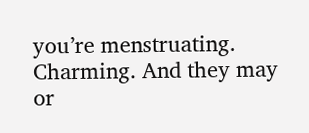you’re menstruating. Charming. And they may or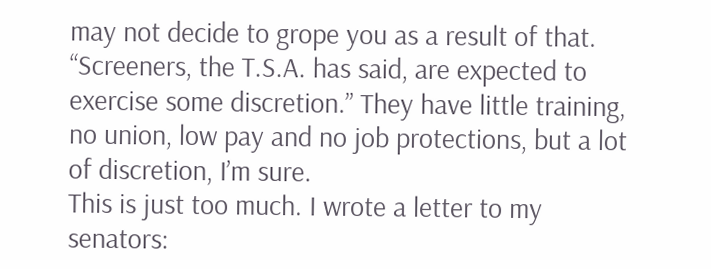may not decide to grope you as a result of that. “Screeners, the T.S.A. has said, are expected to exercise some discretion.” They have little training, no union, low pay and no job protections, but a lot of discretion, I’m sure.
This is just too much. I wrote a letter to my senators: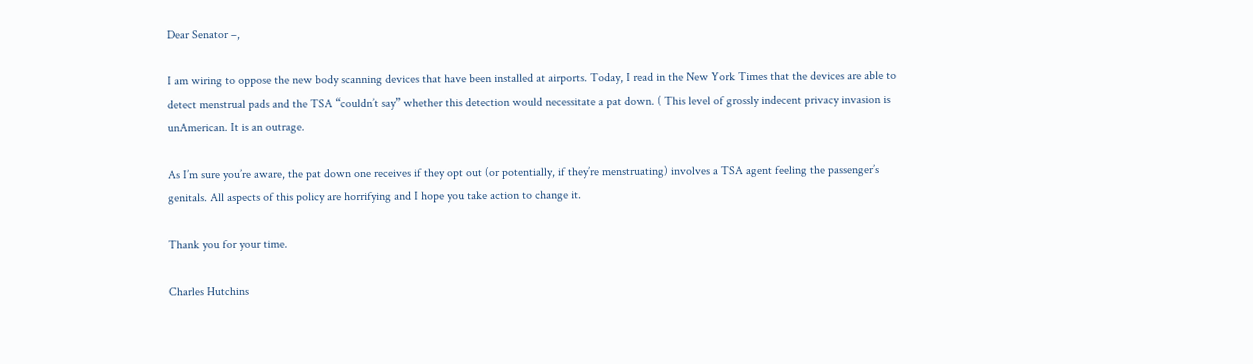Dear Senator –,

I am wiring to oppose the new body scanning devices that have been installed at airports. Today, I read in the New York Times that the devices are able to detect menstrual pads and the TSA “couldn’t say” whether this detection would necessitate a pat down. ( This level of grossly indecent privacy invasion is unAmerican. It is an outrage.

As I’m sure you’re aware, the pat down one receives if they opt out (or potentially, if they’re menstruating) involves a TSA agent feeling the passenger’s genitals. All aspects of this policy are horrifying and I hope you take action to change it.

Thank you for your time.

Charles Hutchins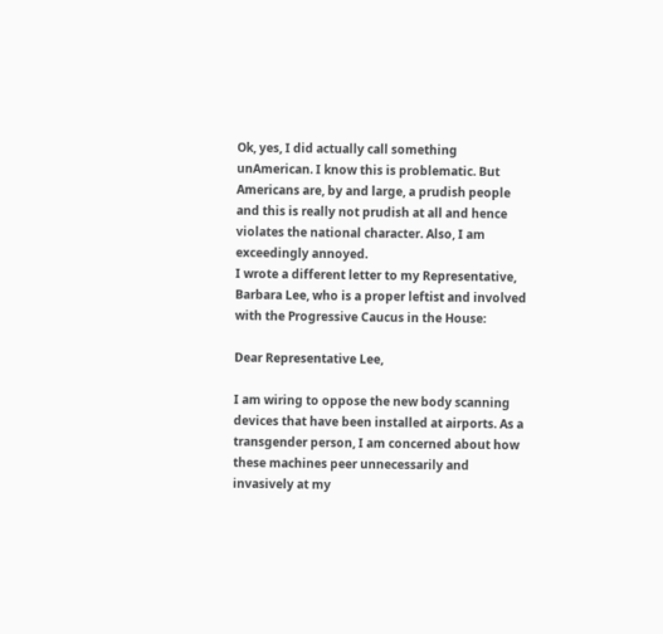Ok, yes, I did actually call something unAmerican. I know this is problematic. But Americans are, by and large, a prudish people and this is really not prudish at all and hence violates the national character. Also, I am exceedingly annoyed.
I wrote a different letter to my Representative, Barbara Lee, who is a proper leftist and involved with the Progressive Caucus in the House:

Dear Representative Lee,

I am wiring to oppose the new body scanning devices that have been installed at airports. As a transgender person, I am concerned about how these machines peer unnecessarily and invasively at my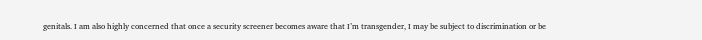genitals. I am also highly concerned that once a security screener becomes aware that I’m transgender, I may be subject to discrimination or be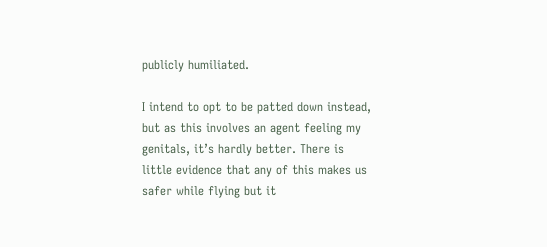publicly humiliated.

I intend to opt to be patted down instead, but as this involves an agent feeling my genitals, it’s hardly better. There is little evidence that any of this makes us safer while flying but it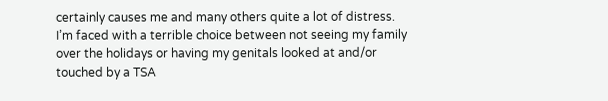certainly causes me and many others quite a lot of distress. I’m faced with a terrible choice between not seeing my family over the holidays or having my genitals looked at and/or touched by a TSA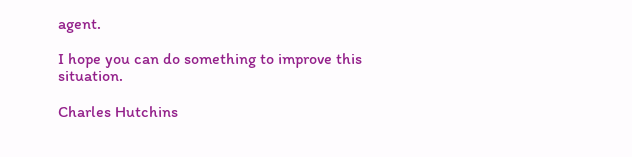agent.

I hope you can do something to improve this situation.

Charles Hutchins